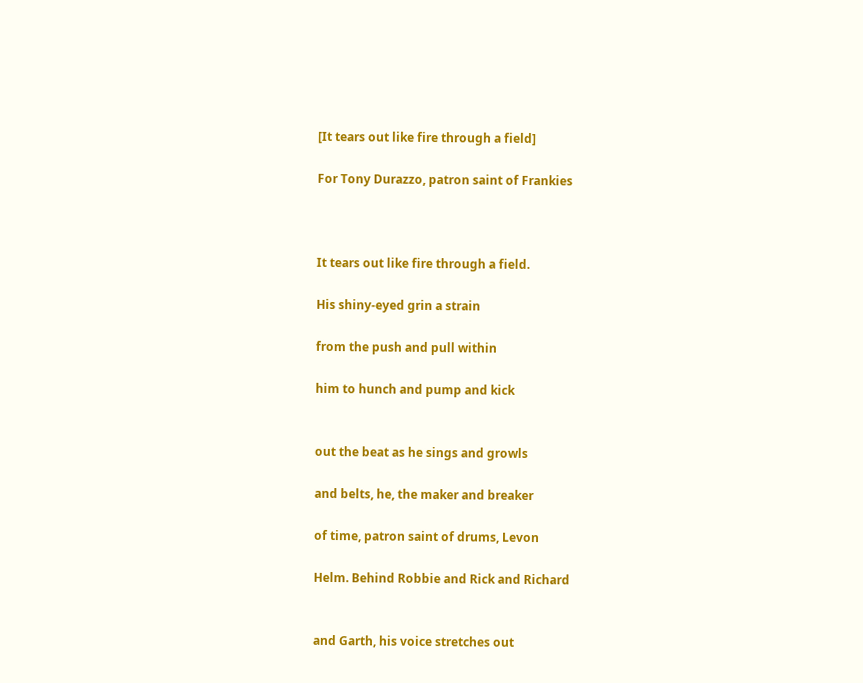[It tears out like fire through a field]

For Tony Durazzo, patron saint of Frankies



It tears out like fire through a field.

His shiny-eyed grin a strain

from the push and pull within

him to hunch and pump and kick


out the beat as he sings and growls

and belts, he, the maker and breaker

of time, patron saint of drums, Levon

Helm. Behind Robbie and Rick and Richard


and Garth, his voice stretches out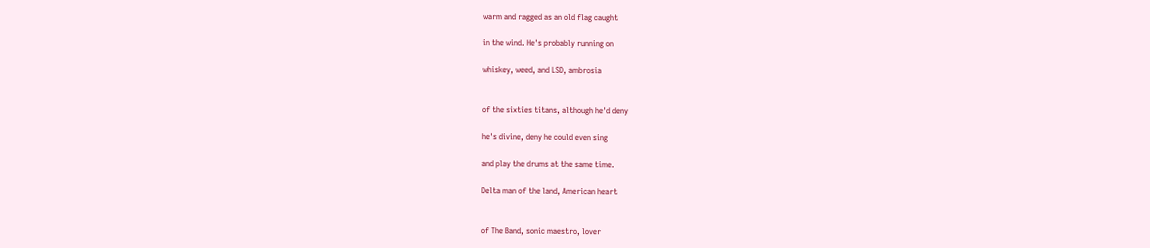warm and ragged as an old flag caught

in the wind. He's probably running on

whiskey, weed, and LSD, ambrosia


of the sixties titans, although he'd deny

he's divine, deny he could even sing

and play the drums at the same time.

Delta man of the land, American heart


of The Band, sonic maestro, lover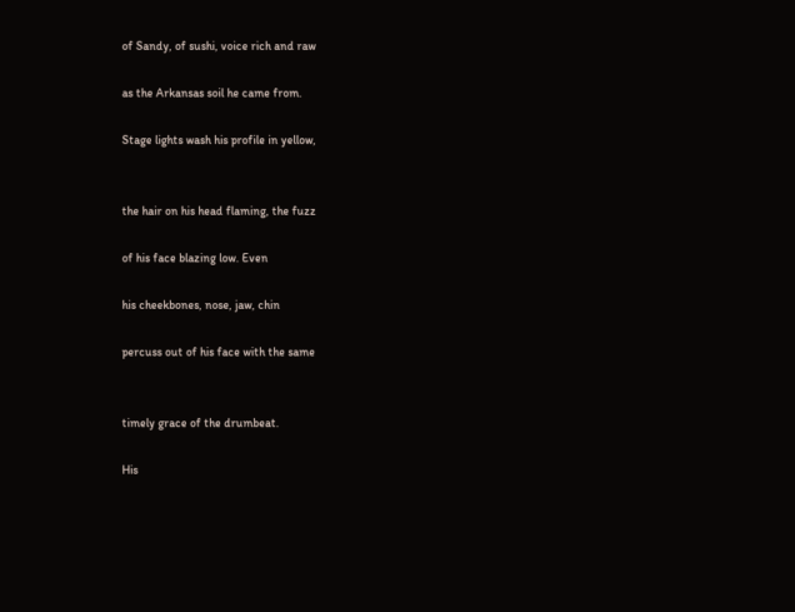of Sandy, of sushi, voice rich and raw

as the Arkansas soil he came from.

Stage lights wash his profile in yellow,


the hair on his head flaming, the fuzz

of his face blazing low. Even

his cheekbones, nose, jaw, chin

percuss out of his face with the same


timely grace of the drumbeat.

His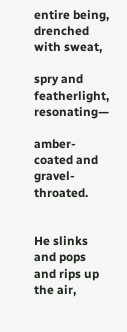entire being, drenched with sweat,

spry and featherlight, resonating—

amber-coated and gravel-throated.


He slinks and pops and rips up the air,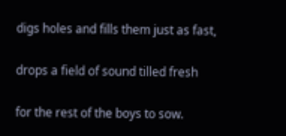digs holes and fills them just as fast,

drops a field of sound tilled fresh

for the rest of the boys to sow.